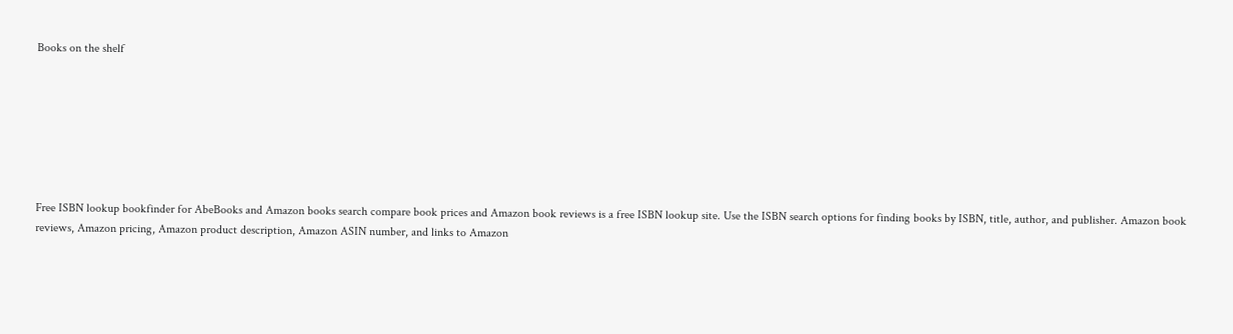Books on the shelf







Free ISBN lookup bookfinder for AbeBooks and Amazon books search compare book prices and Amazon book reviews is a free ISBN lookup site. Use the ISBN search options for finding books by ISBN, title, author, and publisher. Amazon book reviews, Amazon pricing, Amazon product description, Amazon ASIN number, and links to Amazon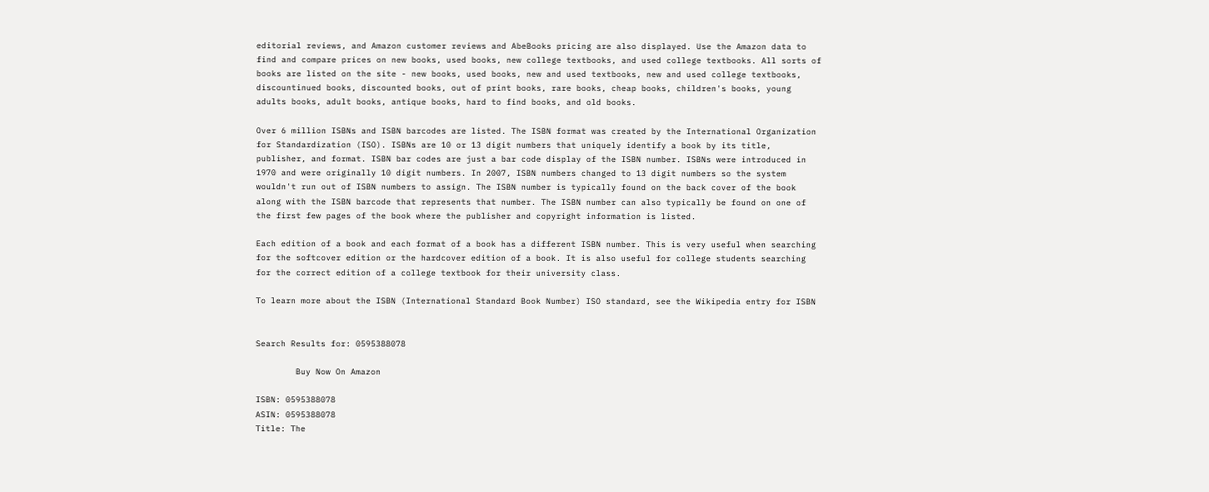editorial reviews, and Amazon customer reviews and AbeBooks pricing are also displayed. Use the Amazon data to find and compare prices on new books, used books, new college textbooks, and used college textbooks. All sorts of books are listed on the site - new books, used books, new and used textbooks, new and used college textbooks, discountinued books, discounted books, out of print books, rare books, cheap books, children's books, young adults books, adult books, antique books, hard to find books, and old books.

Over 6 million ISBNs and ISBN barcodes are listed. The ISBN format was created by the International Organization for Standardization (ISO). ISBNs are 10 or 13 digit numbers that uniquely identify a book by its title, publisher, and format. ISBN bar codes are just a bar code display of the ISBN number. ISBNs were introduced in 1970 and were originally 10 digit numbers. In 2007, ISBN numbers changed to 13 digit numbers so the system wouldn't run out of ISBN numbers to assign. The ISBN number is typically found on the back cover of the book along with the ISBN barcode that represents that number. The ISBN number can also typically be found on one of the first few pages of the book where the publisher and copyright information is listed.

Each edition of a book and each format of a book has a different ISBN number. This is very useful when searching for the softcover edition or the hardcover edition of a book. It is also useful for college students searching for the correct edition of a college textbook for their university class.

To learn more about the ISBN (International Standard Book Number) ISO standard, see the Wikipedia entry for ISBN


Search Results for: 0595388078

        Buy Now On Amazon

ISBN: 0595388078
ASIN: 0595388078
Title: The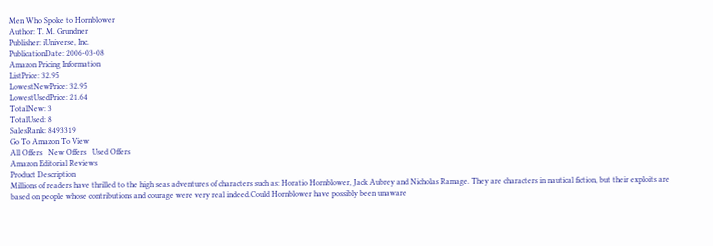Men Who Spoke to Hornblower
Author: T. M. Grundner
Publisher: iUniverse, Inc.
PublicationDate: 2006-03-08
Amazon Pricing Information
ListPrice: 32.95
LowestNewPrice: 32.95
LowestUsedPrice: 21.64
TotalNew: 3
TotalUsed: 8
SalesRank: 8493319
Go To Amazon To View
All Offers   New Offers   Used Offers
Amazon Editorial Reviews
Product Description
Millions of readers have thrilled to the high seas adventures of characters such as: Horatio Hornblower, Jack Aubrey and Nicholas Ramage. They are characters in nautical fiction, but their exploits are based on people whose contributions and courage were very real indeed.Could Hornblower have possibly been unaware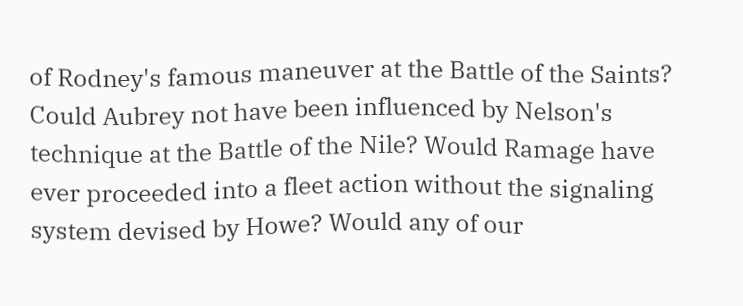of Rodney's famous maneuver at the Battle of the Saints? Could Aubrey not have been influenced by Nelson's technique at the Battle of the Nile? Would Ramage have ever proceeded into a fleet action without the signaling system devised by Howe? Would any of our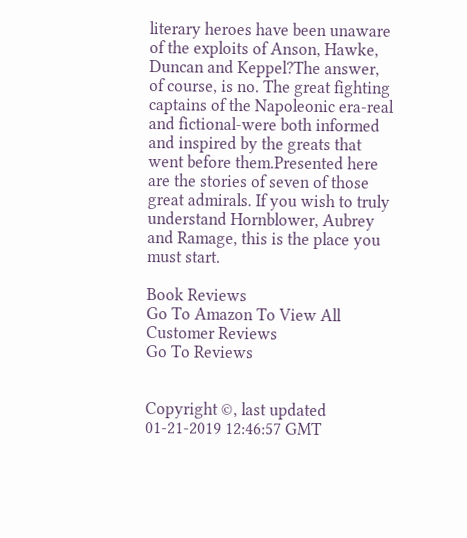literary heroes have been unaware of the exploits of Anson, Hawke, Duncan and Keppel?The answer, of course, is no. The great fighting captains of the Napoleonic era-real and fictional-were both informed and inspired by the greats that went before them.Presented here are the stories of seven of those great admirals. If you wish to truly understand Hornblower, Aubrey and Ramage, this is the place you must start.

Book Reviews
Go To Amazon To View All Customer Reviews
Go To Reviews


Copyright ©, last updated 01-21-2019 12:46:57 GMT